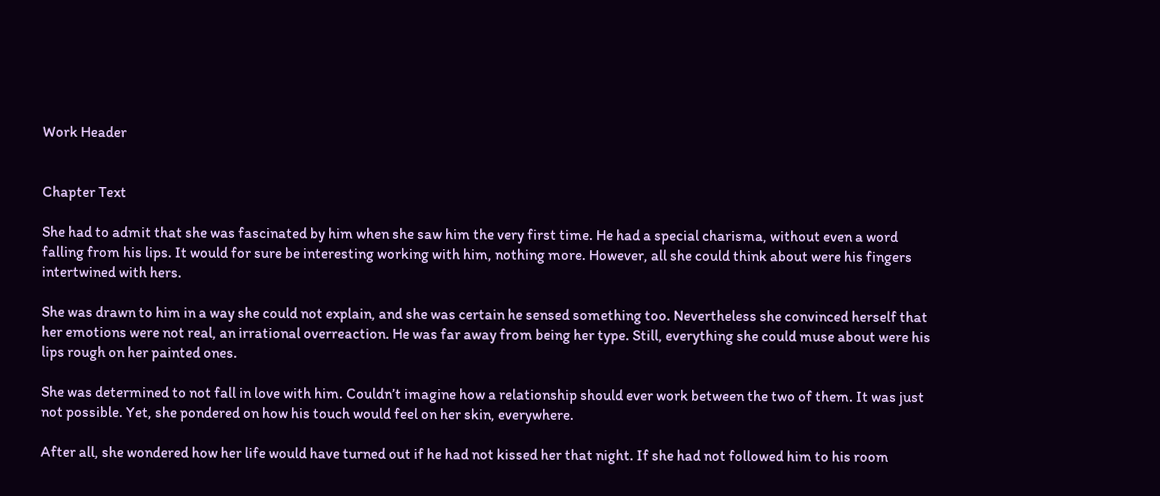Work Header


Chapter Text

She had to admit that she was fascinated by him when she saw him the very first time. He had a special charisma, without even a word falling from his lips. It would for sure be interesting working with him, nothing more. However, all she could think about were his fingers intertwined with hers.

She was drawn to him in a way she could not explain, and she was certain he sensed something too. Nevertheless she convinced herself that her emotions were not real, an irrational overreaction. He was far away from being her type. Still, everything she could muse about were his lips rough on her painted ones.

She was determined to not fall in love with him. Couldn’t imagine how a relationship should ever work between the two of them. It was just not possible. Yet, she pondered on how his touch would feel on her skin, everywhere.

After all, she wondered how her life would have turned out if he had not kissed her that night. If she had not followed him to his room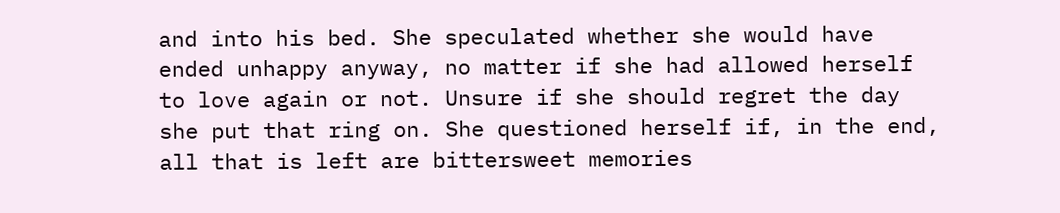and into his bed. She speculated whether she would have ended unhappy anyway, no matter if she had allowed herself to love again or not. Unsure if she should regret the day she put that ring on. She questioned herself if, in the end, all that is left are bittersweet memories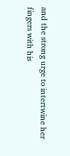and the strong urge to intertwine her fingers with his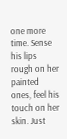one more time. Sense his lips rough on her painted ones, feel his touch on her skin. Just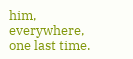him, everywhere, one last time.